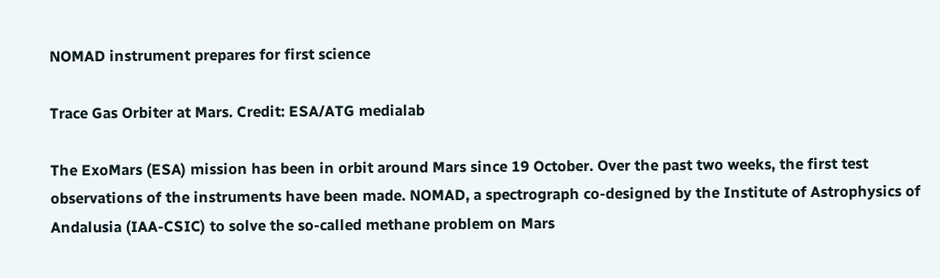NOMAD instrument prepares for first science

Trace Gas Orbiter at Mars. Credit: ESA/ATG medialab

The ExoMars (ESA) mission has been in orbit around Mars since 19 October. Over the past two weeks, the first test observations of the instruments have been made. NOMAD, a spectrograph co-designed by the Institute of Astrophysics of Andalusia (IAA-CSIC) to solve the so-called methane problem on Mars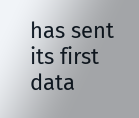has sent its first data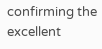confirming the excellent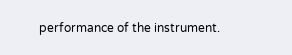performance of the instrument.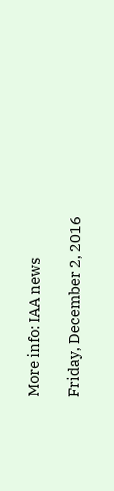More info: IAA news

Friday, December 2, 2016